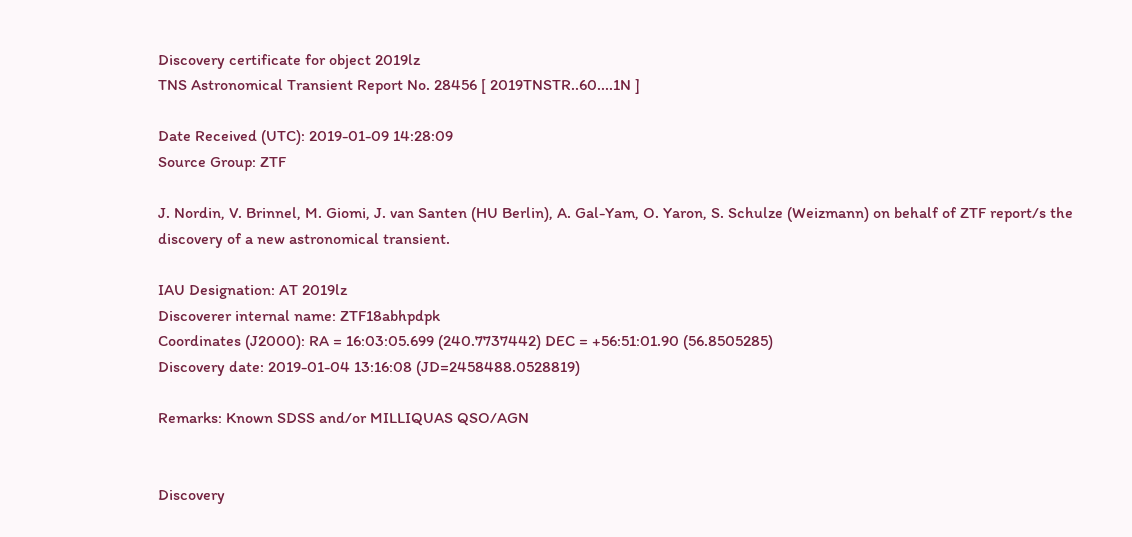Discovery certificate for object 2019lz
TNS Astronomical Transient Report No. 28456 [ 2019TNSTR..60....1N ]

Date Received (UTC): 2019-01-09 14:28:09
Source Group: ZTF

J. Nordin, V. Brinnel, M. Giomi, J. van Santen (HU Berlin), A. Gal-Yam, O. Yaron, S. Schulze (Weizmann) on behalf of ZTF report/s the discovery of a new astronomical transient.

IAU Designation: AT 2019lz
Discoverer internal name: ZTF18abhpdpk
Coordinates (J2000): RA = 16:03:05.699 (240.7737442) DEC = +56:51:01.90 (56.8505285)
Discovery date: 2019-01-04 13:16:08 (JD=2458488.0528819)

Remarks: Known SDSS and/or MILLIQUAS QSO/AGN


Discovery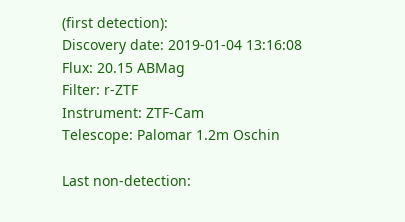(first detection):
Discovery date: 2019-01-04 13:16:08
Flux: 20.15 ABMag
Filter: r-ZTF
Instrument: ZTF-Cam
Telescope: Palomar 1.2m Oschin

Last non-detection: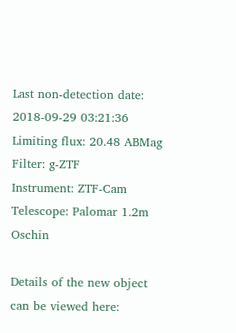Last non-detection date: 2018-09-29 03:21:36
Limiting flux: 20.48 ABMag
Filter: g-ZTF
Instrument: ZTF-Cam
Telescope: Palomar 1.2m Oschin

Details of the new object can be viewed here: